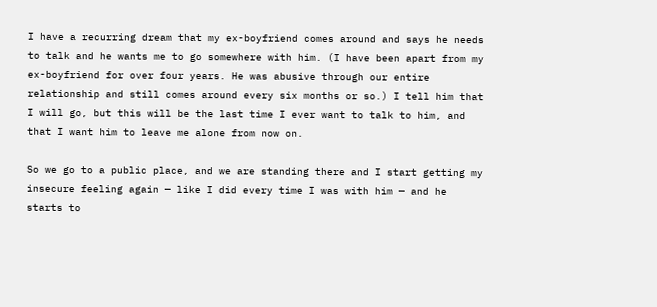I have a recurring dream that my ex-boyfriend comes around and says he needs to talk and he wants me to go somewhere with him. (I have been apart from my ex-boyfriend for over four years. He was abusive through our entire relationship and still comes around every six months or so.) I tell him that I will go, but this will be the last time I ever want to talk to him, and that I want him to leave me alone from now on.

So we go to a public place, and we are standing there and I start getting my insecure feeling again — like I did every time I was with him — and he starts to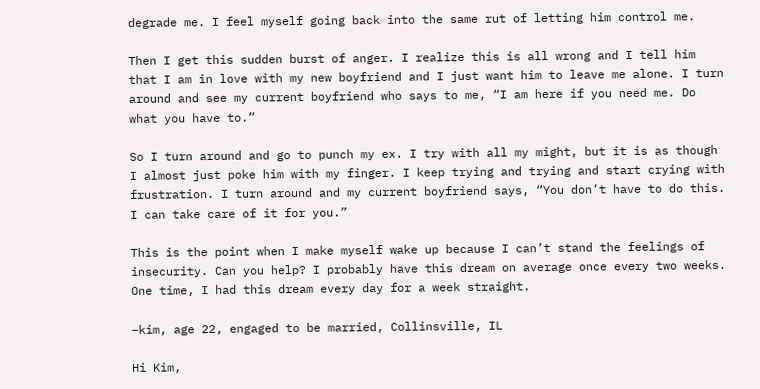degrade me. I feel myself going back into the same rut of letting him control me.

Then I get this sudden burst of anger. I realize this is all wrong and I tell him that I am in love with my new boyfriend and I just want him to leave me alone. I turn around and see my current boyfriend who says to me, “I am here if you need me. Do what you have to.”

So I turn around and go to punch my ex. I try with all my might, but it is as though I almost just poke him with my finger. I keep trying and trying and start crying with frustration. I turn around and my current boyfriend says, “You don’t have to do this. I can take care of it for you.”

This is the point when I make myself wake up because I can’t stand the feelings of insecurity. Can you help? I probably have this dream on average once every two weeks. One time, I had this dream every day for a week straight.

–kim, age 22, engaged to be married, Collinsville, IL

Hi Kim,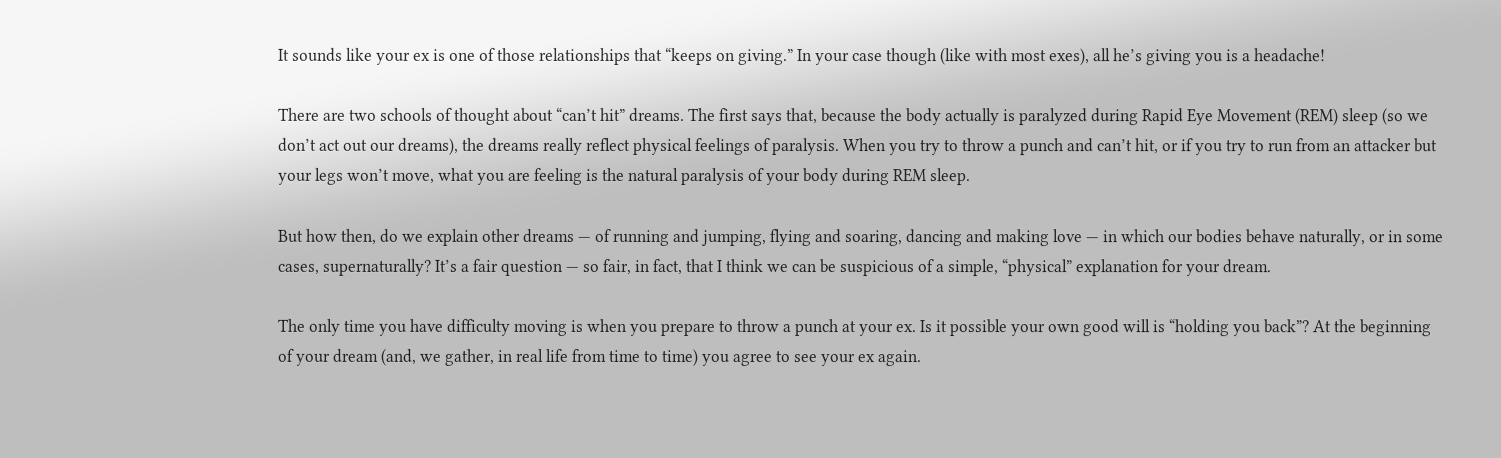It sounds like your ex is one of those relationships that “keeps on giving.” In your case though (like with most exes), all he’s giving you is a headache!

There are two schools of thought about “can’t hit” dreams. The first says that, because the body actually is paralyzed during Rapid Eye Movement (REM) sleep (so we don’t act out our dreams), the dreams really reflect physical feelings of paralysis. When you try to throw a punch and can’t hit, or if you try to run from an attacker but your legs won’t move, what you are feeling is the natural paralysis of your body during REM sleep.

But how then, do we explain other dreams — of running and jumping, flying and soaring, dancing and making love — in which our bodies behave naturally, or in some cases, supernaturally? It’s a fair question — so fair, in fact, that I think we can be suspicious of a simple, “physical” explanation for your dream.

The only time you have difficulty moving is when you prepare to throw a punch at your ex. Is it possible your own good will is “holding you back”? At the beginning of your dream (and, we gather, in real life from time to time) you agree to see your ex again.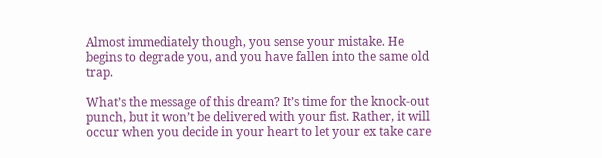Almost immediately though, you sense your mistake. He begins to degrade you, and you have fallen into the same old trap.

What’s the message of this dream? It’s time for the knock-out punch, but it won’t be delivered with your fist. Rather, it will occur when you decide in your heart to let your ex take care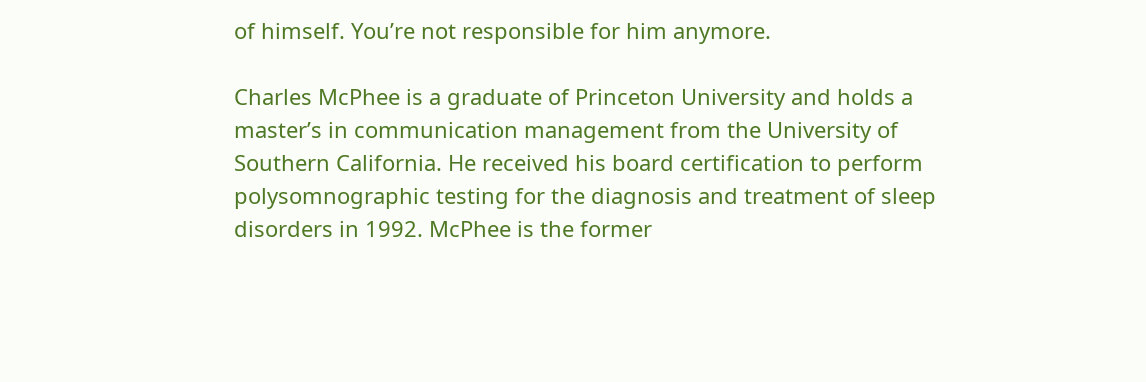of himself. You’re not responsible for him anymore.

Charles McPhee is a graduate of Princeton University and holds a master’s in communication management from the University of Southern California. He received his board certification to perform polysomnographic testing for the diagnosis and treatment of sleep disorders in 1992. McPhee is the former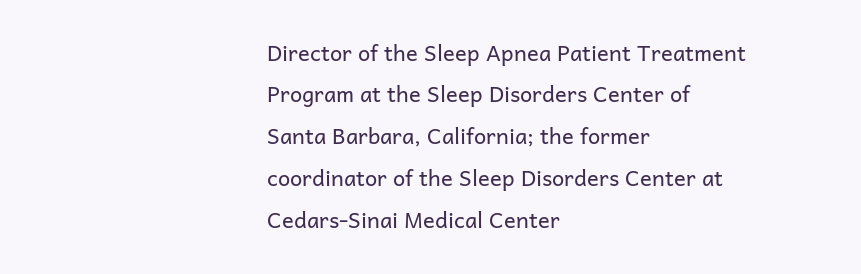Director of the Sleep Apnea Patient Treatment Program at the Sleep Disorders Center of Santa Barbara, California; the former coordinator of the Sleep Disorders Center at Cedars-Sinai Medical Center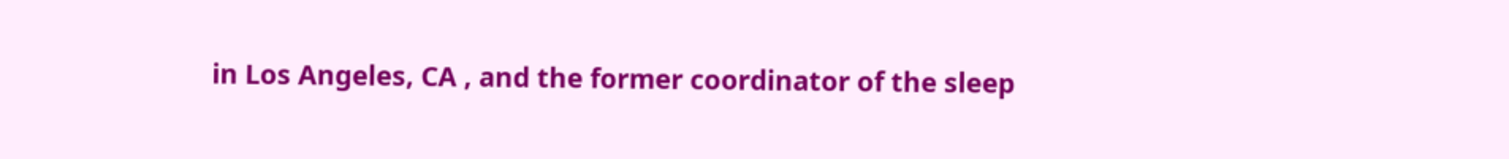in Los Angeles, CA , and the former coordinator of the sleep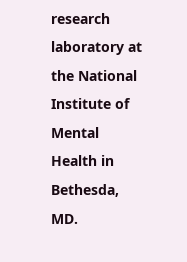research laboratory at the National Institute of Mental Health in Bethesda, MD.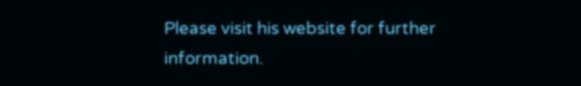Please visit his website for further information.